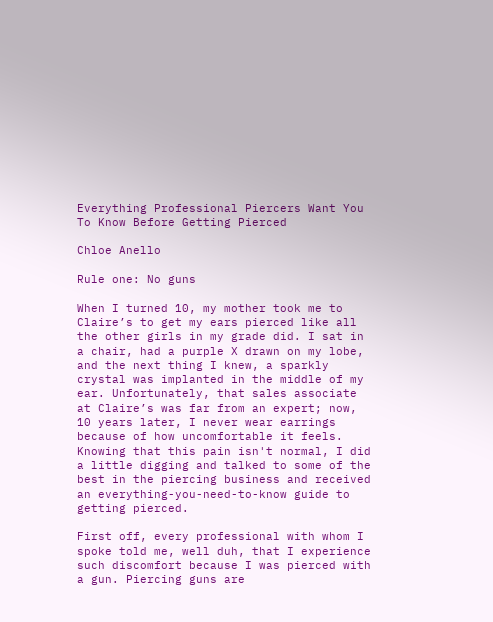Everything Professional Piercers Want You To Know Before Getting Pierced

Chloe Anello

Rule one: No guns

When I turned 10, my mother took me to Claire’s to get my ears pierced like all the other girls in my grade did. I sat in a chair, had a purple X drawn on my lobe, and the next thing I knew, a sparkly crystal was implanted in the middle of my ear. Unfortunately, that sales associate at Claire’s was far from an expert; now, 10 years later, I never wear earrings because of how uncomfortable it feels. Knowing that this pain isn't normal, I did a little digging and talked to some of the best in the piercing business and received an everything-you-need-to-know guide to getting pierced.

First off, every professional with whom I spoke told me, well duh, that I experience such discomfort because I was pierced with a gun. Piercing guns are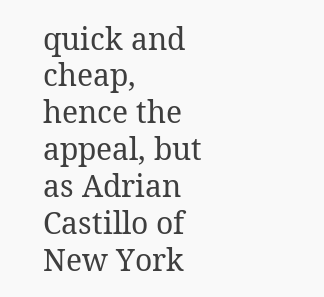quick and cheap, hence the appeal, but as Adrian Castillo of New York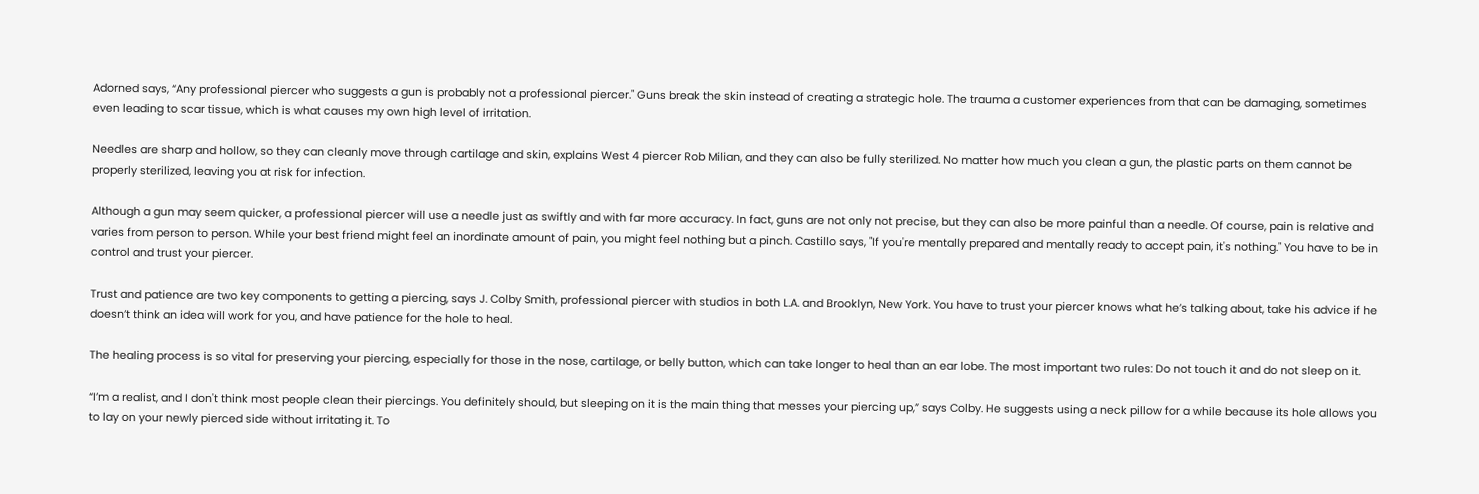Adorned says, “Any professional piercer who suggests a gun is probably not a professional piercer." Guns break the skin instead of creating a strategic hole. The trauma a customer experiences from that can be damaging, sometimes even leading to scar tissue, which is what causes my own high level of irritation.

Needles are sharp and hollow, so they can cleanly move through cartilage and skin, explains West 4 piercer Rob Milian, and they can also be fully sterilized. No matter how much you clean a gun, the plastic parts on them cannot be properly sterilized, leaving you at risk for infection.

Although a gun may seem quicker, a professional piercer will use a needle just as swiftly and with far more accuracy. In fact, guns are not only not precise, but they can also be more painful than a needle. Of course, pain is relative and varies from person to person. While your best friend might feel an inordinate amount of pain, you might feel nothing but a pinch. Castillo says, "If you're mentally prepared and mentally ready to accept pain, it's nothing." You have to be in control and trust your piercer.

Trust and patience are two key components to getting a piercing, says J. Colby Smith, professional piercer with studios in both L.A. and Brooklyn, New York. You have to trust your piercer knows what he’s talking about, take his advice if he doesn’t think an idea will work for you, and have patience for the hole to heal.

The healing process is so vital for preserving your piercing, especially for those in the nose, cartilage, or belly button, which can take longer to heal than an ear lobe. The most important two rules: Do not touch it and do not sleep on it.

“I’m a realist, and I don't think most people clean their piercings. You definitely should, but sleeping on it is the main thing that messes your piercing up,” says Colby. He suggests using a neck pillow for a while because its hole allows you to lay on your newly pierced side without irritating it. To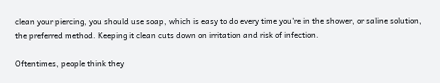clean your piercing, you should use soap, which is easy to do every time you're in the shower, or saline solution, the preferred method. Keeping it clean cuts down on irritation and risk of infection.

Oftentimes, people think they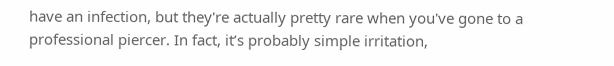have an infection, but they're actually pretty rare when you've gone to a professional piercer. In fact, it’s probably simple irritation,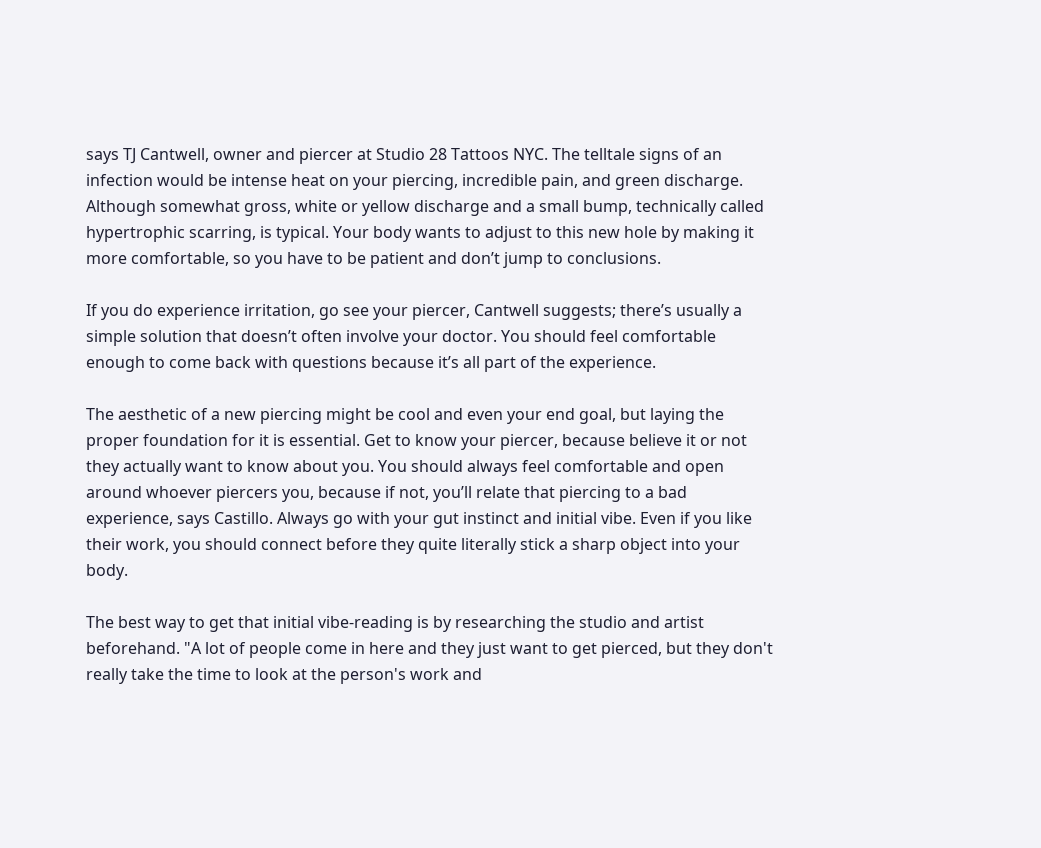says TJ Cantwell, owner and piercer at Studio 28 Tattoos NYC. The telltale signs of an infection would be intense heat on your piercing, incredible pain, and green discharge. Although somewhat gross, white or yellow discharge and a small bump, technically called hypertrophic scarring, is typical. Your body wants to adjust to this new hole by making it more comfortable, so you have to be patient and don’t jump to conclusions.

If you do experience irritation, go see your piercer, Cantwell suggests; there’s usually a simple solution that doesn’t often involve your doctor. You should feel comfortable enough to come back with questions because it’s all part of the experience.

The aesthetic of a new piercing might be cool and even your end goal, but laying the proper foundation for it is essential. Get to know your piercer, because believe it or not they actually want to know about you. You should always feel comfortable and open around whoever piercers you, because if not, you’ll relate that piercing to a bad experience, says Castillo. Always go with your gut instinct and initial vibe. Even if you like their work, you should connect before they quite literally stick a sharp object into your body.

The best way to get that initial vibe-reading is by researching the studio and artist beforehand. "A lot of people come in here and they just want to get pierced, but they don't really take the time to look at the person's work and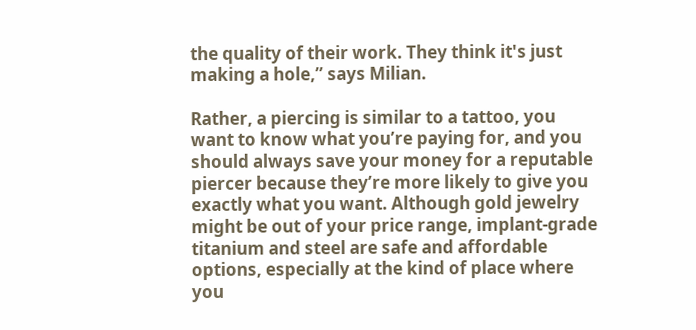the quality of their work. They think it's just making a hole,” says Milian.

Rather, a piercing is similar to a tattoo, you want to know what you’re paying for, and you should always save your money for a reputable piercer because they’re more likely to give you exactly what you want. Although gold jewelry might be out of your price range, implant-grade titanium and steel are safe and affordable options, especially at the kind of place where you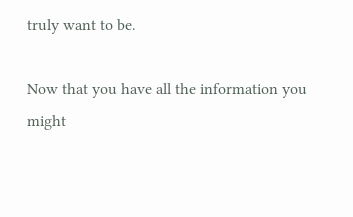truly want to be.

Now that you have all the information you might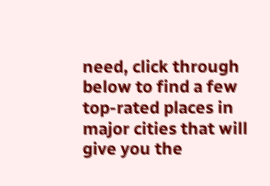need, click through below to find a few top-rated places in major cities that will give you the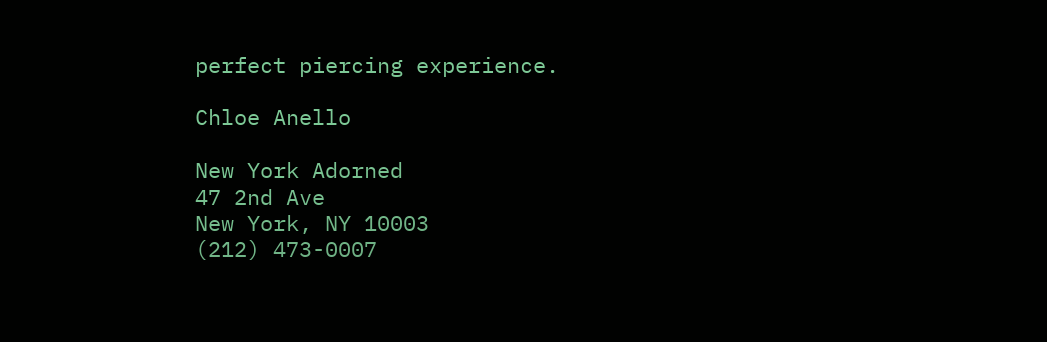perfect piercing experience.

Chloe Anello

New York Adorned
47 2nd Ave
New York, NY 10003
(212) 473-0007